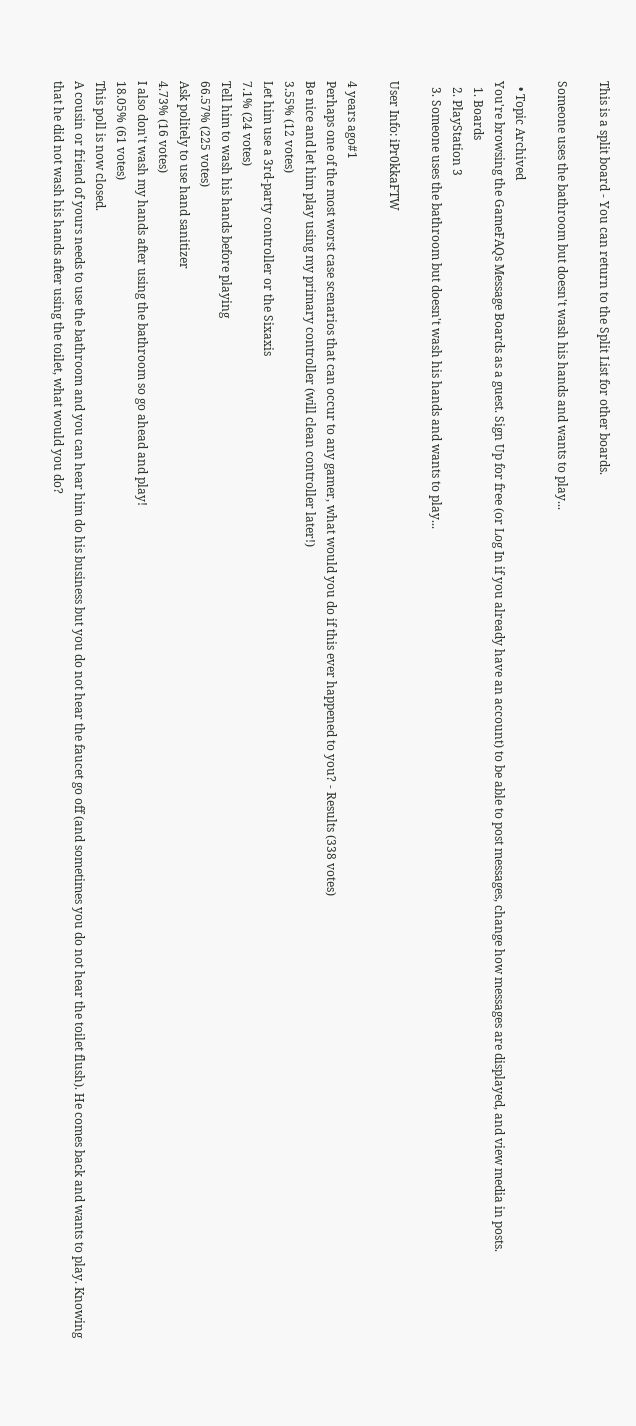This is a split board - You can return to the Split List for other boards.

Someone uses the bathroom but doesn't wash his hands and wants to play...

  • Topic Archived
You're browsing the GameFAQs Message Boards as a guest. Sign Up for free (or Log In if you already have an account) to be able to post messages, change how messages are displayed, and view media in posts.
  1. Boards
  2. PlayStation 3
  3. Someone uses the bathroom but doesn't wash his hands and wants to play...

User Info: iPr0kkaFTW

4 years ago#1
Perhaps one of the most worst case scenarios that can occur to any gamer, what would you do if this ever happened to you? - Results (338 votes)
Be nice and let him play using my primary controller (will clean controller later!)
3.55% (12 votes)
Let him use a 3rd-party controller or the Sixaxis
7.1% (24 votes)
Tell him to wash his hands before playing
66.57% (225 votes)
Ask politely to use hand sanitizer
4.73% (16 votes)
I also don't wash my hands after using the bathroom so go ahead and play!
18.05% (61 votes)
This poll is now closed.
A cousin or friend of yours needs to use the bathroom and you can hear him do his business but you do not hear the faucet go off (and sometimes you do not hear the toilet flush). He comes back and wants to play. Knowing that he did not wash his hands after using the toilet, what would you do?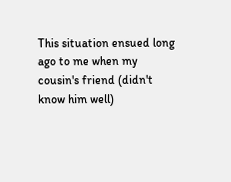This situation ensued long ago to me when my cousin's friend (didn't know him well)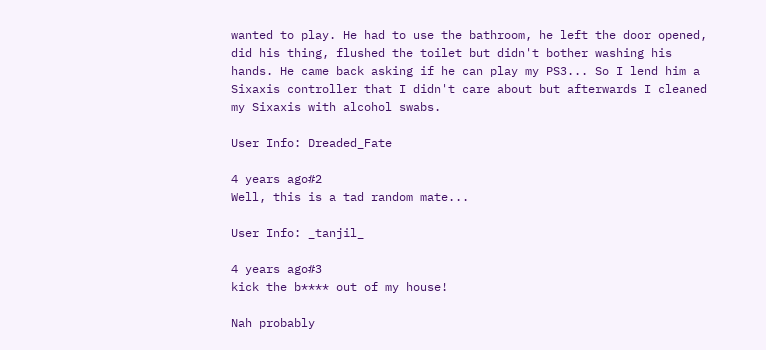wanted to play. He had to use the bathroom, he left the door opened, did his thing, flushed the toilet but didn't bother washing his hands. He came back asking if he can play my PS3... So I lend him a Sixaxis controller that I didn't care about but afterwards I cleaned my Sixaxis with alcohol swabs.

User Info: Dreaded_Fate

4 years ago#2
Well, this is a tad random mate...

User Info: _tanjil_

4 years ago#3
kick the b**** out of my house!

Nah probably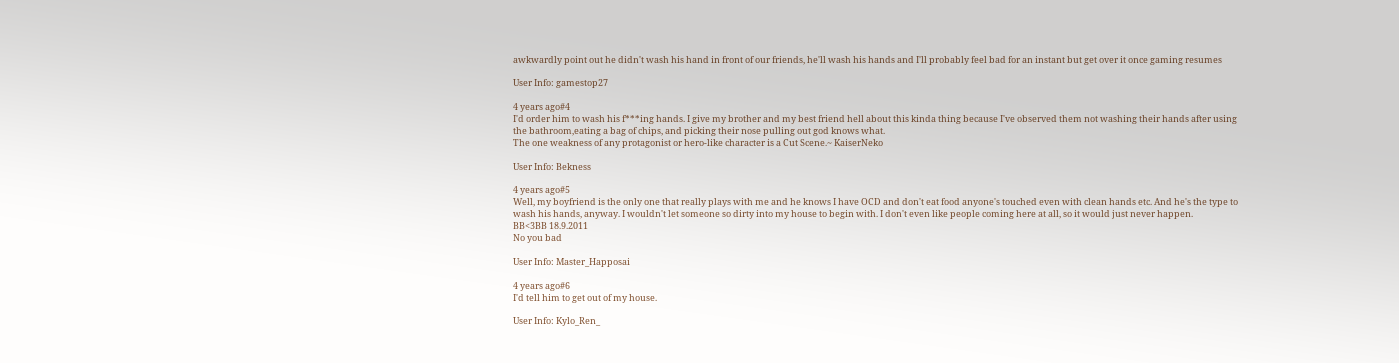awkwardly point out he didn't wash his hand in front of our friends, he'll wash his hands and I'll probably feel bad for an instant but get over it once gaming resumes

User Info: gamestop27

4 years ago#4
I'd order him to wash his f***ing hands. I give my brother and my best friend hell about this kinda thing because I've observed them not washing their hands after using the bathroom,eating a bag of chips, and picking their nose pulling out god knows what.
The one weakness of any protagonist or hero-like character is a Cut Scene.~ KaiserNeko

User Info: Bekness

4 years ago#5
Well, my boyfriend is the only one that really plays with me and he knows I have OCD and don't eat food anyone's touched even with clean hands etc. And he's the type to wash his hands, anyway. I wouldn't let someone so dirty into my house to begin with. I don't even like people coming here at all, so it would just never happen.
BB<3BB 18.9.2011
No you bad

User Info: Master_Happosai

4 years ago#6
I'd tell him to get out of my house.

User Info: Kylo_Ren_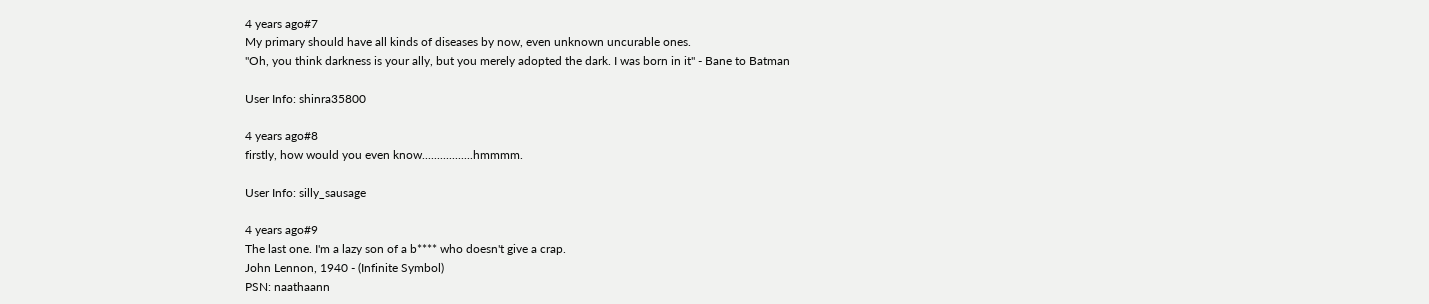4 years ago#7
My primary should have all kinds of diseases by now, even unknown uncurable ones.
"Oh, you think darkness is your ally, but you merely adopted the dark. I was born in it" - Bane to Batman

User Info: shinra35800

4 years ago#8
firstly, how would you even know.................hmmmm.

User Info: silly_sausage

4 years ago#9
The last one. I'm a lazy son of a b**** who doesn't give a crap.
John Lennon, 1940 - (Infinite Symbol)
PSN: naathaann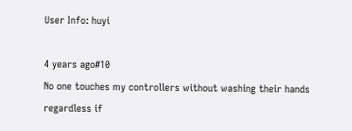User Info: huyi

4 years ago#10
No one touches my controllers without washing their hands regardless if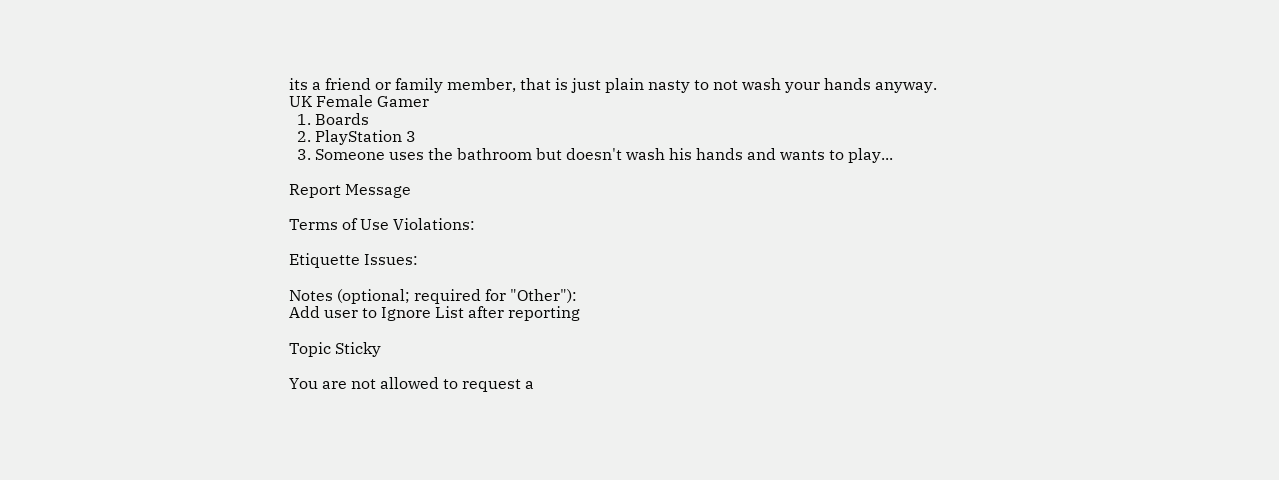its a friend or family member, that is just plain nasty to not wash your hands anyway.
UK Female Gamer
  1. Boards
  2. PlayStation 3
  3. Someone uses the bathroom but doesn't wash his hands and wants to play...

Report Message

Terms of Use Violations:

Etiquette Issues:

Notes (optional; required for "Other"):
Add user to Ignore List after reporting

Topic Sticky

You are not allowed to request a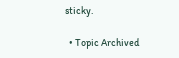sticky.

  • Topic Archived